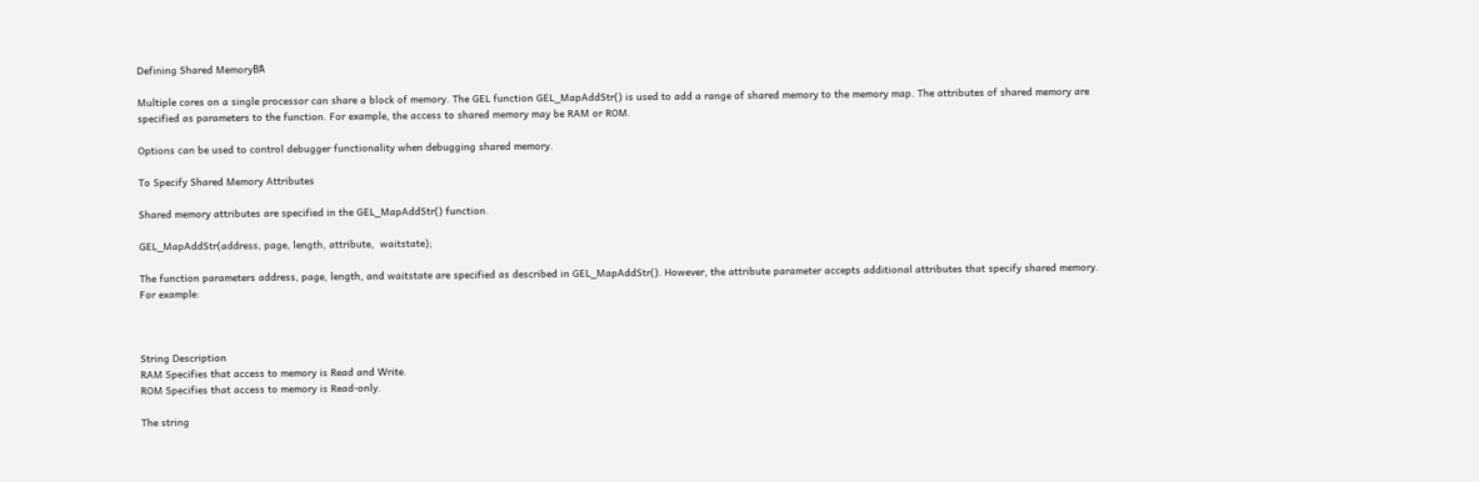Defining Shared MemoryΒΆ

Multiple cores on a single processor can share a block of memory. The GEL function GEL_MapAddStr() is used to add a range of shared memory to the memory map. The attributes of shared memory are specified as parameters to the function. For example, the access to shared memory may be RAM or ROM.

Options can be used to control debugger functionality when debugging shared memory.

To Specify Shared Memory Attributes

Shared memory attributes are specified in the GEL_MapAddStr() function.

GEL_MapAddStr(address, page, length, attribute,  waitstate);

The function parameters address, page, length, and waitstate are specified as described in GEL_MapAddStr(). However, the attribute parameter accepts additional attributes that specify shared memory. For example:



String Description
RAM Specifies that access to memory is Read and Write.
ROM Specifies that access to memory is Read-only.

The string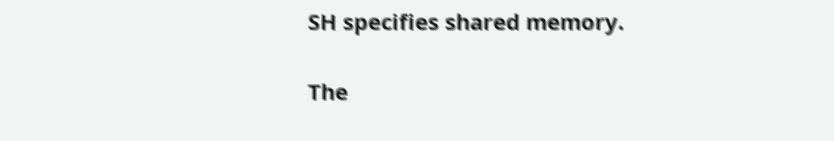SH specifies shared memory.

The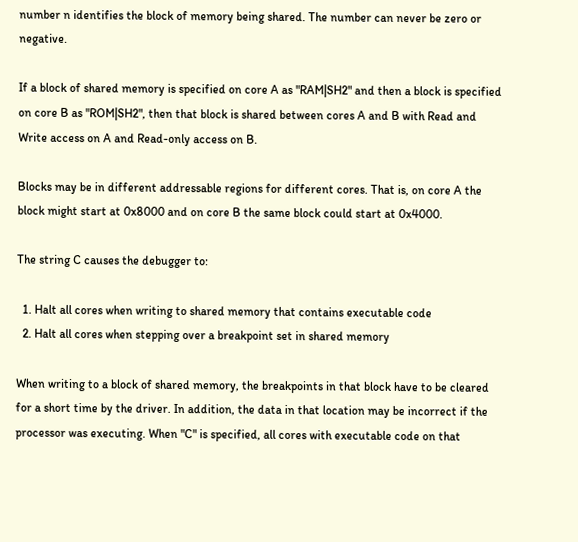number n identifies the block of memory being shared. The number can never be zero or negative.

If a block of shared memory is specified on core A as "RAM|SH2" and then a block is specified on core B as "ROM|SH2", then that block is shared between cores A and B with Read and Write access on A and Read-only access on B.

Blocks may be in different addressable regions for different cores. That is, on core A the block might start at 0x8000 and on core B the same block could start at 0x4000.

The string C causes the debugger to:

  1. Halt all cores when writing to shared memory that contains executable code
  2. Halt all cores when stepping over a breakpoint set in shared memory

When writing to a block of shared memory, the breakpoints in that block have to be cleared for a short time by the driver. In addition, the data in that location may be incorrect if the processor was executing. When "C" is specified, all cores with executable code on that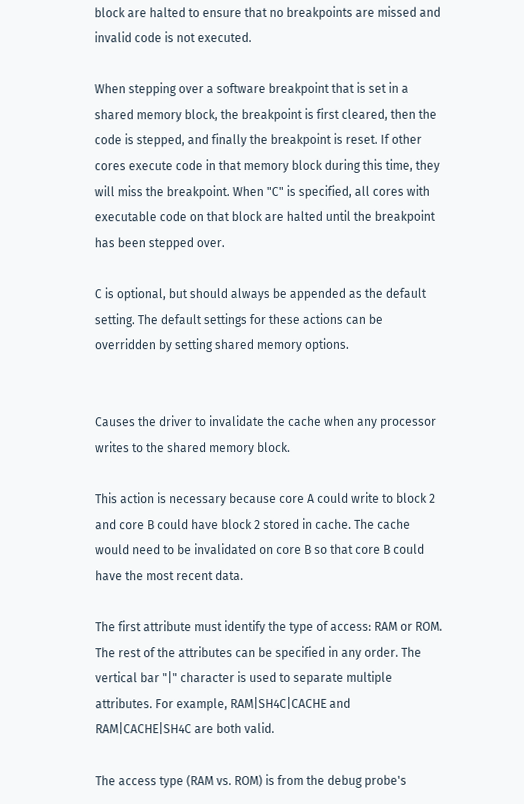block are halted to ensure that no breakpoints are missed and invalid code is not executed.

When stepping over a software breakpoint that is set in a shared memory block, the breakpoint is first cleared, then the code is stepped, and finally the breakpoint is reset. If other cores execute code in that memory block during this time, they will miss the breakpoint. When "C" is specified, all cores with executable code on that block are halted until the breakpoint has been stepped over.

C is optional, but should always be appended as the default setting. The default settings for these actions can be overridden by setting shared memory options.


Causes the driver to invalidate the cache when any processor writes to the shared memory block.

This action is necessary because core A could write to block 2 and core B could have block 2 stored in cache. The cache would need to be invalidated on core B so that core B could have the most recent data.

The first attribute must identify the type of access: RAM or ROM. The rest of the attributes can be specified in any order. The vertical bar "|" character is used to separate multiple attributes. For example, RAM|SH4C|CACHE and RAM|CACHE|SH4C are both valid.

The access type (RAM vs. ROM) is from the debug probe's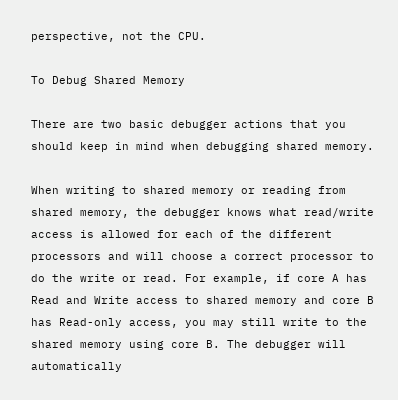perspective, not the CPU.

To Debug Shared Memory

There are two basic debugger actions that you should keep in mind when debugging shared memory.

When writing to shared memory or reading from shared memory, the debugger knows what read/write access is allowed for each of the different processors and will choose a correct processor to do the write or read. For example, if core A has Read and Write access to shared memory and core B has Read-only access, you may still write to the shared memory using core B. The debugger will automatically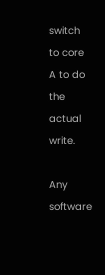switch to core A to do the actual write.

Any software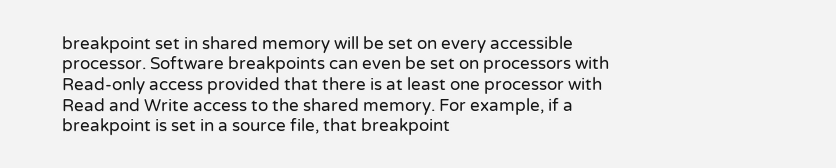breakpoint set in shared memory will be set on every accessible processor. Software breakpoints can even be set on processors with Read-only access provided that there is at least one processor with Read and Write access to the shared memory. For example, if a breakpoint is set in a source file, that breakpoint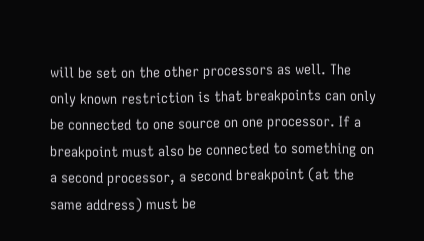will be set on the other processors as well. The only known restriction is that breakpoints can only be connected to one source on one processor. If a breakpoint must also be connected to something on a second processor, a second breakpoint (at the same address) must be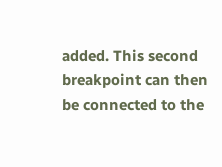added. This second breakpoint can then be connected to the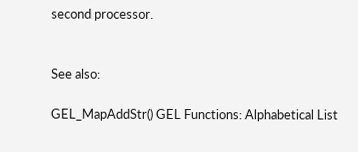second processor.


See also:

GEL_MapAddStr() GEL Functions: Alphabetical List